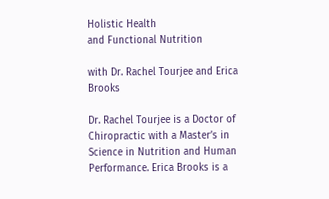Holistic Health
and Functional Nutrition

with Dr. Rachel Tourjee and Erica Brooks

Dr. Rachel Tourjee is a Doctor of Chiropractic with a Master’s in Science in Nutrition and Human Performance. Erica Brooks is a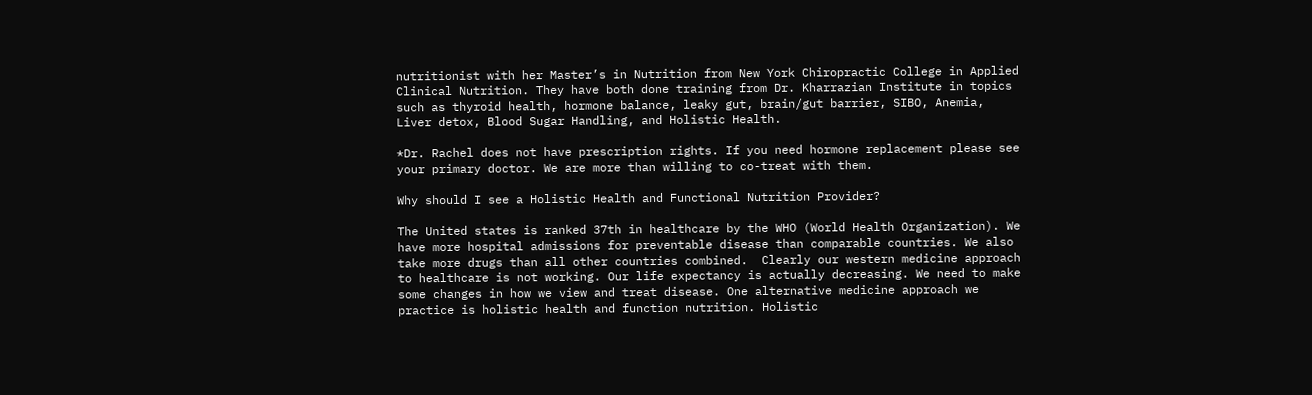nutritionist with her Master’s in Nutrition from New York Chiropractic College in Applied Clinical Nutrition. They have both done training from Dr. Kharrazian Institute in topics such as thyroid health, hormone balance, leaky gut, brain/gut barrier, SIBO, Anemia, Liver detox, Blood Sugar Handling, and Holistic Health.

*Dr. Rachel does not have prescription rights. If you need hormone replacement please see your primary doctor. We are more than willing to co-treat with them.

Why should I see a Holistic Health and Functional Nutrition Provider?

The United states is ranked 37th in healthcare by the WHO (World Health Organization). We have more hospital admissions for preventable disease than comparable countries. We also take more drugs than all other countries combined.  Clearly our western medicine approach to healthcare is not working. Our life expectancy is actually decreasing. We need to make some changes in how we view and treat disease. One alternative medicine approach we practice is holistic health and function nutrition. Holistic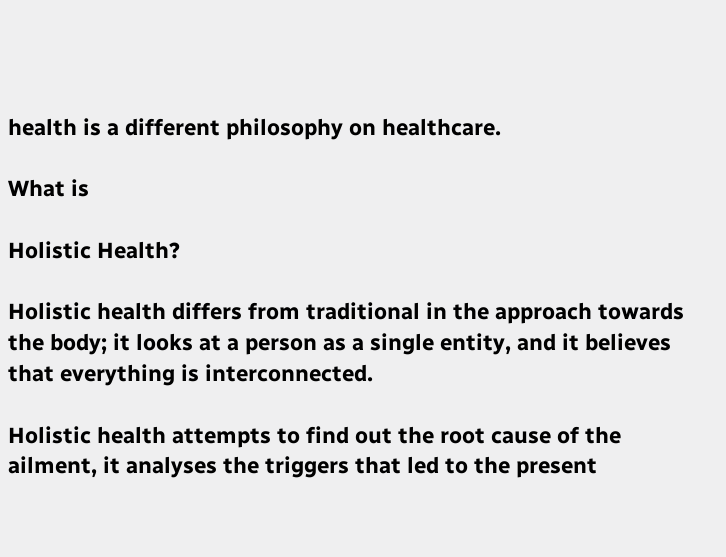health is a different philosophy on healthcare.

What is

Holistic Health?

Holistic health differs from traditional in the approach towards the body; it looks at a person as a single entity, and it believes that everything is interconnected.

Holistic health attempts to find out the root cause of the ailment, it analyses the triggers that led to the present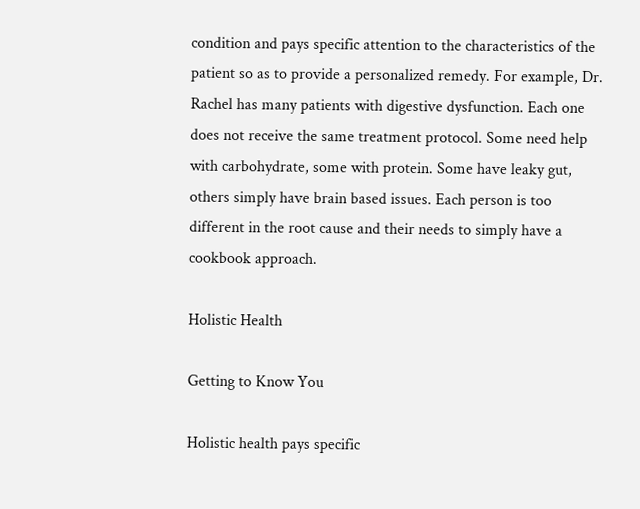condition and pays specific attention to the characteristics of the patient so as to provide a personalized remedy. For example, Dr. Rachel has many patients with digestive dysfunction. Each one does not receive the same treatment protocol. Some need help with carbohydrate, some with protein. Some have leaky gut, others simply have brain based issues. Each person is too different in the root cause and their needs to simply have a cookbook approach.

Holistic Health

Getting to Know You

Holistic health pays specific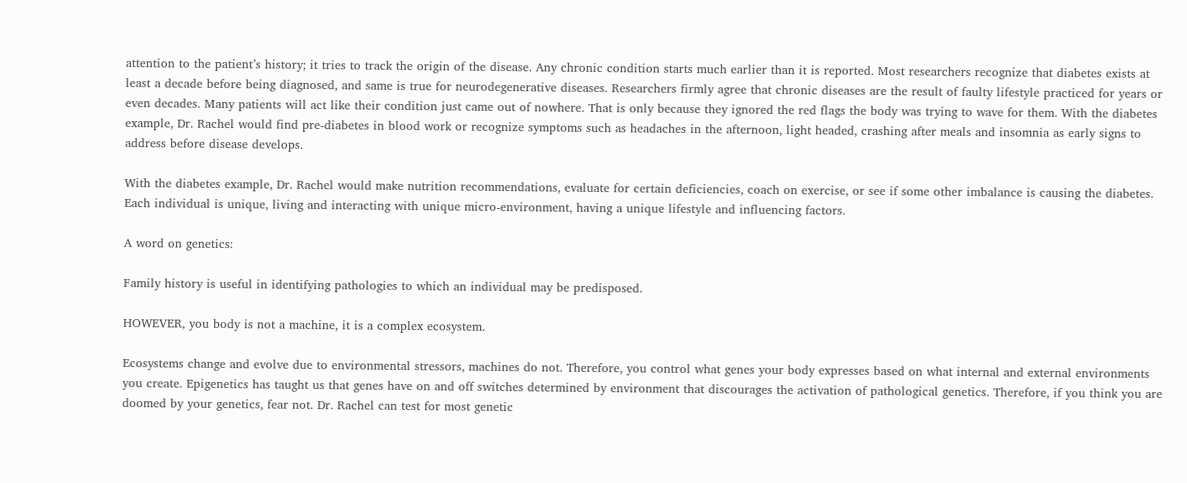attention to the patient’s history; it tries to track the origin of the disease. Any chronic condition starts much earlier than it is reported. Most researchers recognize that diabetes exists at least a decade before being diagnosed, and same is true for neurodegenerative diseases. Researchers firmly agree that chronic diseases are the result of faulty lifestyle practiced for years or even decades. Many patients will act like their condition just came out of nowhere. That is only because they ignored the red flags the body was trying to wave for them. With the diabetes example, Dr. Rachel would find pre-diabetes in blood work or recognize symptoms such as headaches in the afternoon, light headed, crashing after meals and insomnia as early signs to address before disease develops.

With the diabetes example, Dr. Rachel would make nutrition recommendations, evaluate for certain deficiencies, coach on exercise, or see if some other imbalance is causing the diabetes. Each individual is unique, living and interacting with unique micro-environment, having a unique lifestyle and influencing factors.

A word on genetics:

Family history is useful in identifying pathologies to which an individual may be predisposed.

HOWEVER, you body is not a machine, it is a complex ecosystem.

Ecosystems change and evolve due to environmental stressors, machines do not. Therefore, you control what genes your body expresses based on what internal and external environments you create. Epigenetics has taught us that genes have on and off switches determined by environment that discourages the activation of pathological genetics. Therefore, if you think you are doomed by your genetics, fear not. Dr. Rachel can test for most genetic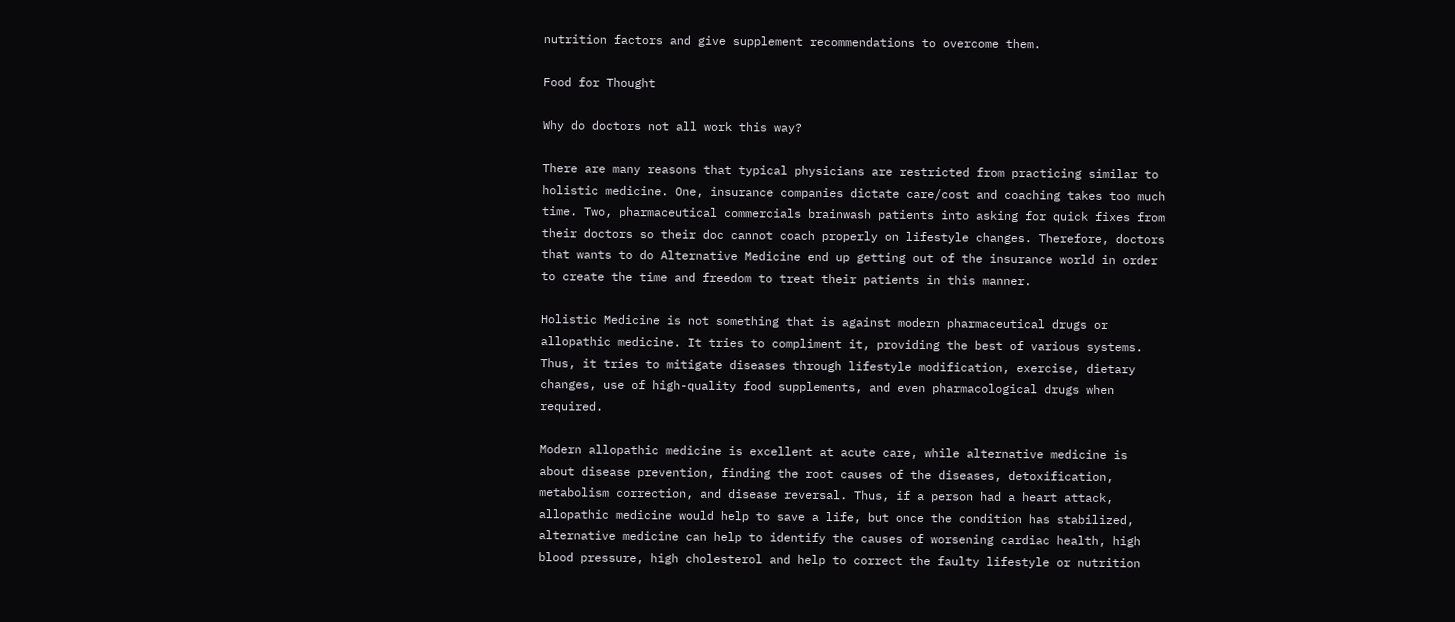nutrition factors and give supplement recommendations to overcome them.

Food for Thought

Why do doctors not all work this way?

There are many reasons that typical physicians are restricted from practicing similar to holistic medicine. One, insurance companies dictate care/cost and coaching takes too much time. Two, pharmaceutical commercials brainwash patients into asking for quick fixes from their doctors so their doc cannot coach properly on lifestyle changes. Therefore, doctors that wants to do Alternative Medicine end up getting out of the insurance world in order to create the time and freedom to treat their patients in this manner.

Holistic Medicine is not something that is against modern pharmaceutical drugs or allopathic medicine. It tries to compliment it, providing the best of various systems. Thus, it tries to mitigate diseases through lifestyle modification, exercise, dietary changes, use of high-quality food supplements, and even pharmacological drugs when required.

Modern allopathic medicine is excellent at acute care, while alternative medicine is about disease prevention, finding the root causes of the diseases, detoxification, metabolism correction, and disease reversal. Thus, if a person had a heart attack, allopathic medicine would help to save a life, but once the condition has stabilized, alternative medicine can help to identify the causes of worsening cardiac health, high blood pressure, high cholesterol and help to correct the faulty lifestyle or nutrition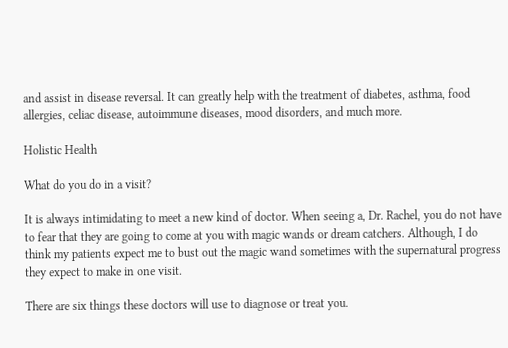and assist in disease reversal. It can greatly help with the treatment of diabetes, asthma, food allergies, celiac disease, autoimmune diseases, mood disorders, and much more.

Holistic Health

What do you do in a visit?

It is always intimidating to meet a new kind of doctor. When seeing a, Dr. Rachel, you do not have to fear that they are going to come at you with magic wands or dream catchers. Although, I do think my patients expect me to bust out the magic wand sometimes with the supernatural progress they expect to make in one visit.

There are six things these doctors will use to diagnose or treat you.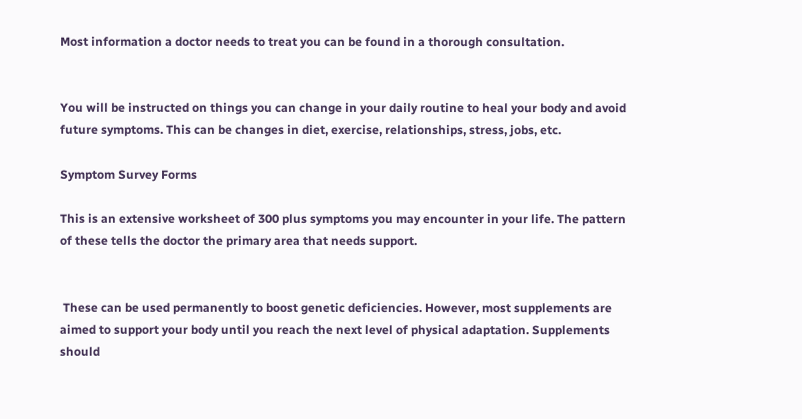Most information a doctor needs to treat you can be found in a thorough consultation.


You will be instructed on things you can change in your daily routine to heal your body and avoid future symptoms. This can be changes in diet, exercise, relationships, stress, jobs, etc.

Symptom Survey Forms

This is an extensive worksheet of 300 plus symptoms you may encounter in your life. The pattern of these tells the doctor the primary area that needs support.


 These can be used permanently to boost genetic deficiencies. However, most supplements are aimed to support your body until you reach the next level of physical adaptation. Supplements should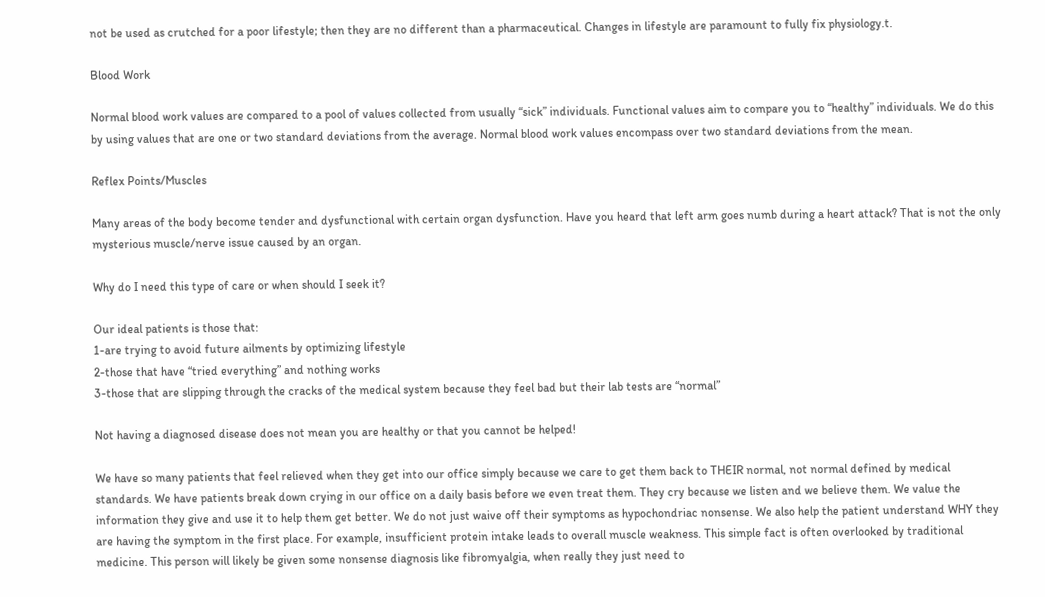not be used as crutched for a poor lifestyle; then they are no different than a pharmaceutical. Changes in lifestyle are paramount to fully fix physiology.t.

Blood Work

Normal blood work values are compared to a pool of values collected from usually “sick” individuals. Functional values aim to compare you to “healthy” individuals. We do this by using values that are one or two standard deviations from the average. Normal blood work values encompass over two standard deviations from the mean.

Reflex Points/Muscles

Many areas of the body become tender and dysfunctional with certain organ dysfunction. Have you heard that left arm goes numb during a heart attack? That is not the only mysterious muscle/nerve issue caused by an organ.

Why do I need this type of care or when should I seek it?

Our ideal patients is those that:
1-are trying to avoid future ailments by optimizing lifestyle
2-those that have “tried everything” and nothing works
3-those that are slipping through the cracks of the medical system because they feel bad but their lab tests are “normal”

Not having a diagnosed disease does not mean you are healthy or that you cannot be helped!

We have so many patients that feel relieved when they get into our office simply because we care to get them back to THEIR normal, not normal defined by medical standards. We have patients break down crying in our office on a daily basis before we even treat them. They cry because we listen and we believe them. We value the information they give and use it to help them get better. We do not just waive off their symptoms as hypochondriac nonsense. We also help the patient understand WHY they are having the symptom in the first place. For example, insufficient protein intake leads to overall muscle weakness. This simple fact is often overlooked by traditional medicine. This person will likely be given some nonsense diagnosis like fibromyalgia, when really they just need to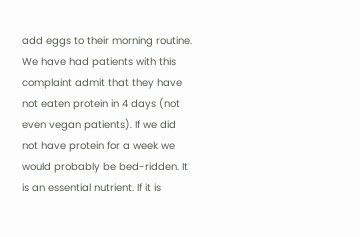add eggs to their morning routine. We have had patients with this complaint admit that they have not eaten protein in 4 days (not even vegan patients). If we did not have protein for a week we would probably be bed-ridden. It is an essential nutrient. If it is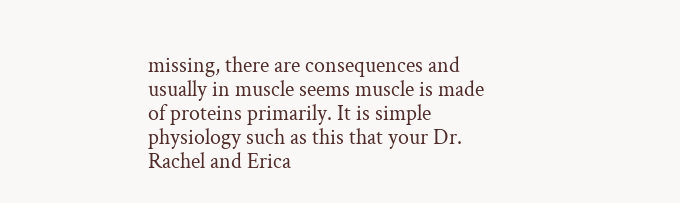missing, there are consequences and usually in muscle seems muscle is made of proteins primarily. It is simple physiology such as this that your Dr. Rachel and Erica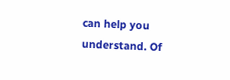can help you understand. Of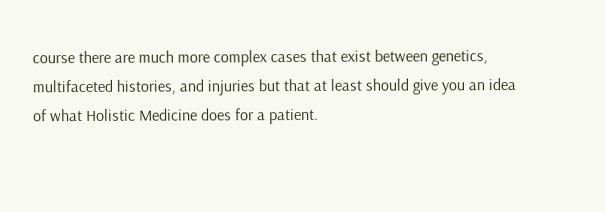course there are much more complex cases that exist between genetics, multifaceted histories, and injuries but that at least should give you an idea of what Holistic Medicine does for a patient.